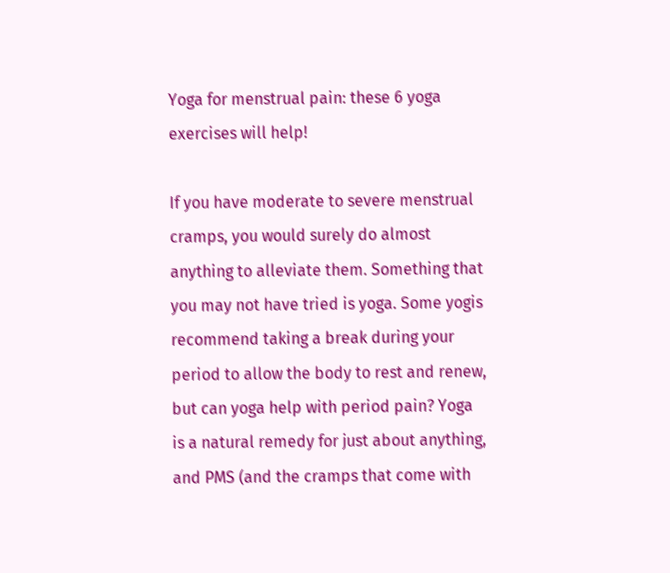Yoga for menstrual pain: these 6 yoga exercises will help!

If you have moderate to severe menstrual cramps, you would surely do almost anything to alleviate them. Something that you may not have tried is yoga. Some yogis recommend taking a break during your period to allow the body to rest and renew, but can yoga help with period pain? Yoga is a natural remedy for just about anything, and PMS (and the cramps that come with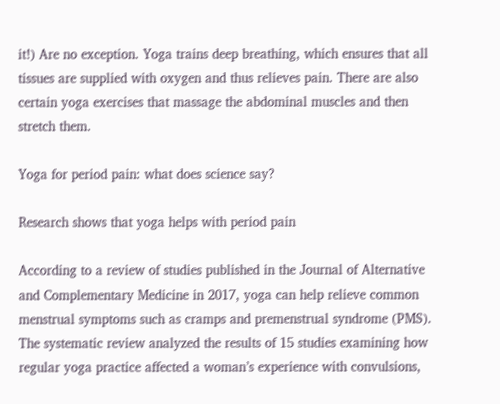it!) Are no exception. Yoga trains deep breathing, which ensures that all tissues are supplied with oxygen and thus relieves pain. There are also certain yoga exercises that massage the abdominal muscles and then stretch them.

Yoga for period pain: what does science say?

Research shows that yoga helps with period pain

According to a review of studies published in the Journal of Alternative and Complementary Medicine in 2017, yoga can help relieve common menstrual symptoms such as cramps and premenstrual syndrome (PMS). The systematic review analyzed the results of 15 studies examining how regular yoga practice affected a woman’s experience with convulsions,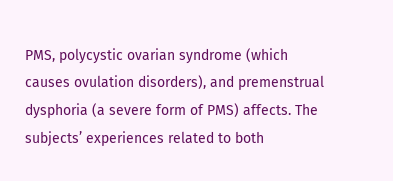PMS, polycystic ovarian syndrome (which causes ovulation disorders), and premenstrual dysphoria (a severe form of PMS) affects. The subjects’ experiences related to both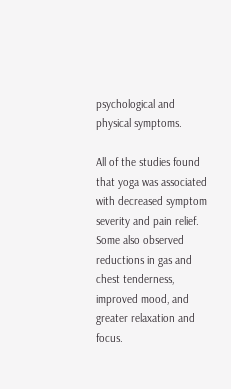psychological and physical symptoms.

All of the studies found that yoga was associated with decreased symptom severity and pain relief. Some also observed reductions in gas and chest tenderness, improved mood, and greater relaxation and focus.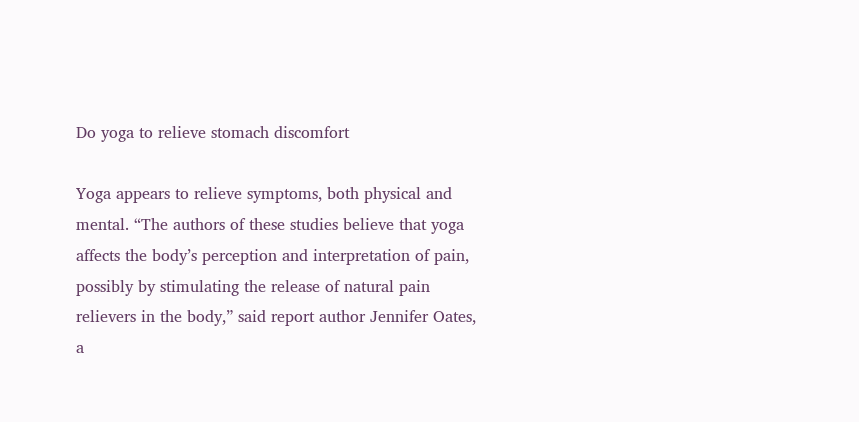Do yoga to relieve stomach discomfort

Yoga appears to relieve symptoms, both physical and mental. “The authors of these studies believe that yoga affects the body’s perception and interpretation of pain, possibly by stimulating the release of natural pain relievers in the body,” said report author Jennifer Oates, a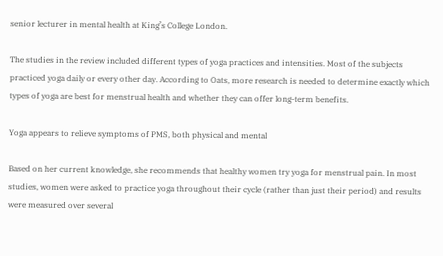senior lecturer in mental health at King’s College London.

The studies in the review included different types of yoga practices and intensities. Most of the subjects practiced yoga daily or every other day. According to Oats, more research is needed to determine exactly which types of yoga are best for menstrual health and whether they can offer long-term benefits.

Yoga appears to relieve symptoms of PMS, both physical and mental

Based on her current knowledge, she recommends that healthy women try yoga for menstrual pain. In most studies, women were asked to practice yoga throughout their cycle (rather than just their period) and results were measured over several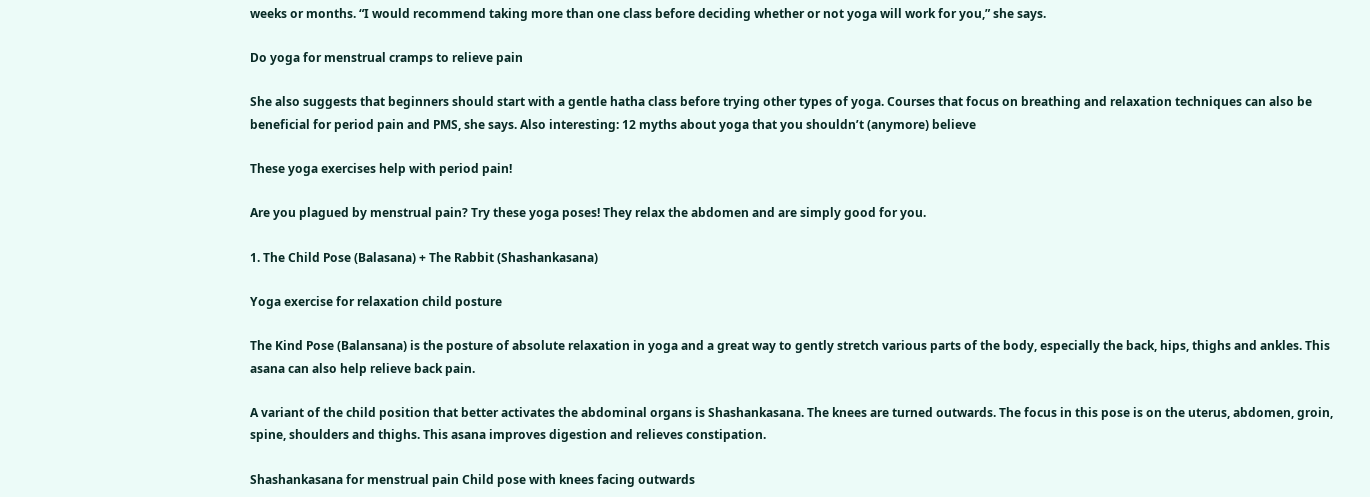weeks or months. “I would recommend taking more than one class before deciding whether or not yoga will work for you,” she says.

Do yoga for menstrual cramps to relieve pain

She also suggests that beginners should start with a gentle hatha class before trying other types of yoga. Courses that focus on breathing and relaxation techniques can also be beneficial for period pain and PMS, she says. Also interesting: 12 myths about yoga that you shouldn’t (anymore) believe

These yoga exercises help with period pain!

Are you plagued by menstrual pain? Try these yoga poses! They relax the abdomen and are simply good for you.

1. The Child Pose (Balasana) + The Rabbit (Shashankasana)

Yoga exercise for relaxation child posture

The Kind Pose (Balansana) is the posture of absolute relaxation in yoga and a great way to gently stretch various parts of the body, especially the back, hips, thighs and ankles. This asana can also help relieve back pain.

A variant of the child position that better activates the abdominal organs is Shashankasana. The knees are turned outwards. The focus in this pose is on the uterus, abdomen, groin, spine, shoulders and thighs. This asana improves digestion and relieves constipation.

Shashankasana for menstrual pain Child pose with knees facing outwards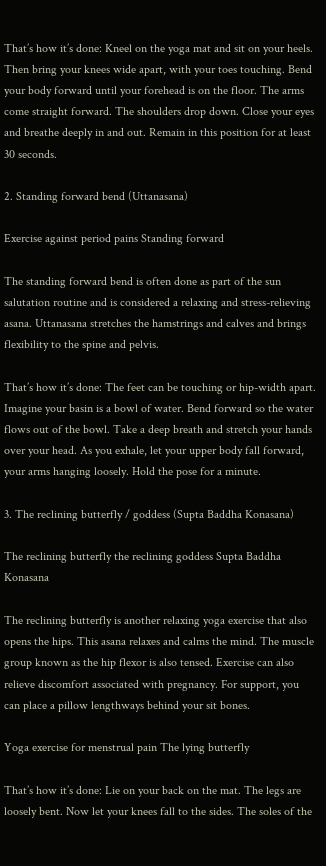That’s how it’s done: Kneel on the yoga mat and sit on your heels. Then bring your knees wide apart, with your toes touching. Bend your body forward until your forehead is on the floor. The arms come straight forward. The shoulders drop down. Close your eyes and breathe deeply in and out. Remain in this position for at least 30 seconds.

2. Standing forward bend (Uttanasana)

Exercise against period pains Standing forward

The standing forward bend is often done as part of the sun salutation routine and is considered a relaxing and stress-relieving asana. Uttanasana stretches the hamstrings and calves and brings flexibility to the spine and pelvis.

That’s how it’s done: The feet can be touching or hip-width apart. Imagine your basin is a bowl of water. Bend forward so the water flows out of the bowl. Take a deep breath and stretch your hands over your head. As you exhale, let your upper body fall forward, your arms hanging loosely. Hold the pose for a minute.

3. The reclining butterfly / goddess (Supta Baddha Konasana)

The reclining butterfly the reclining goddess Supta Baddha Konasana

The reclining butterfly is another relaxing yoga exercise that also opens the hips. This asana relaxes and calms the mind. The muscle group known as the hip flexor is also tensed. Exercise can also relieve discomfort associated with pregnancy. For support, you can place a pillow lengthways behind your sit bones.

Yoga exercise for menstrual pain The lying butterfly

That’s how it’s done: Lie on your back on the mat. The legs are loosely bent. Now let your knees fall to the sides. The soles of the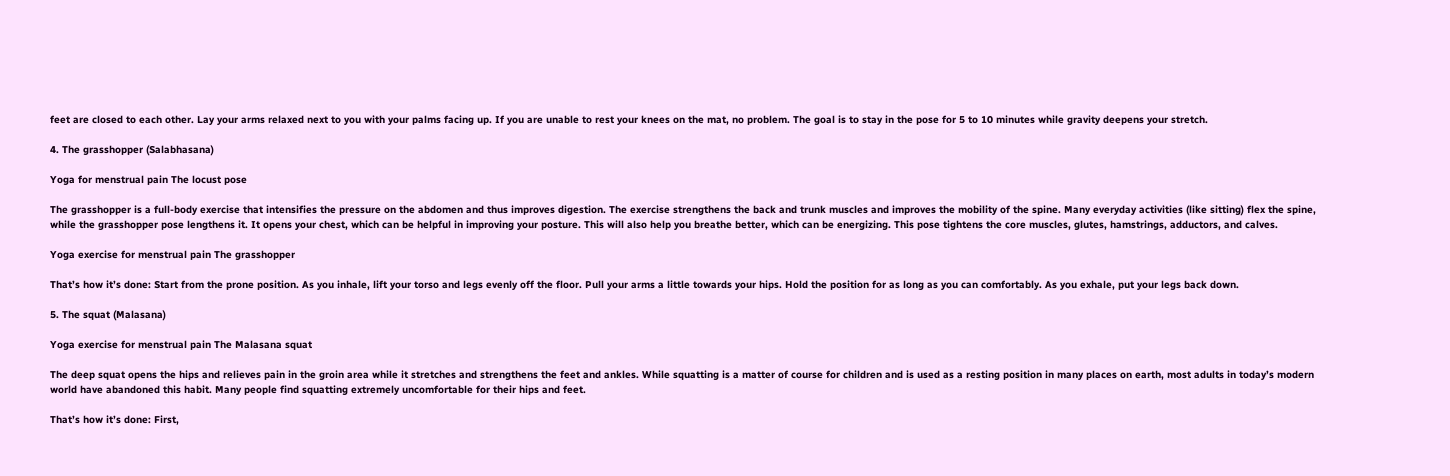feet are closed to each other. Lay your arms relaxed next to you with your palms facing up. If you are unable to rest your knees on the mat, no problem. The goal is to stay in the pose for 5 to 10 minutes while gravity deepens your stretch.

4. The grasshopper (Salabhasana)

Yoga for menstrual pain The locust pose

The grasshopper is a full-body exercise that intensifies the pressure on the abdomen and thus improves digestion. The exercise strengthens the back and trunk muscles and improves the mobility of the spine. Many everyday activities (like sitting) flex the spine, while the grasshopper pose lengthens it. It opens your chest, which can be helpful in improving your posture. This will also help you breathe better, which can be energizing. This pose tightens the core muscles, glutes, hamstrings, adductors, and calves.

Yoga exercise for menstrual pain The grasshopper

That’s how it’s done: Start from the prone position. As you inhale, lift your torso and legs evenly off the floor. Pull your arms a little towards your hips. Hold the position for as long as you can comfortably. As you exhale, put your legs back down.

5. The squat (Malasana)

Yoga exercise for menstrual pain The Malasana squat

The deep squat opens the hips and relieves pain in the groin area while it stretches and strengthens the feet and ankles. While squatting is a matter of course for children and is used as a resting position in many places on earth, most adults in today’s modern world have abandoned this habit. Many people find squatting extremely uncomfortable for their hips and feet.

That’s how it’s done: First,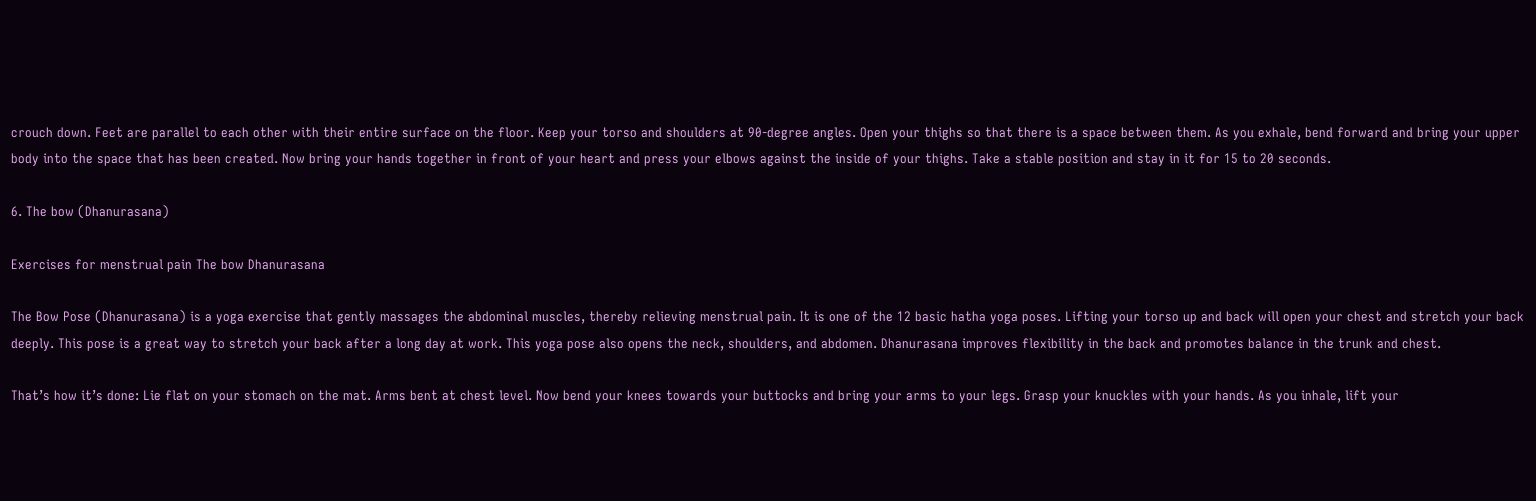crouch down. Feet are parallel to each other with their entire surface on the floor. Keep your torso and shoulders at 90-degree angles. Open your thighs so that there is a space between them. As you exhale, bend forward and bring your upper body into the space that has been created. Now bring your hands together in front of your heart and press your elbows against the inside of your thighs. Take a stable position and stay in it for 15 to 20 seconds.

6. The bow (Dhanurasana)

Exercises for menstrual pain The bow Dhanurasana

The Bow Pose (Dhanurasana) is a yoga exercise that gently massages the abdominal muscles, thereby relieving menstrual pain. It is one of the 12 basic hatha yoga poses. Lifting your torso up and back will open your chest and stretch your back deeply. This pose is a great way to stretch your back after a long day at work. This yoga pose also opens the neck, shoulders, and abdomen. Dhanurasana improves flexibility in the back and promotes balance in the trunk and chest.

That’s how it’s done: Lie flat on your stomach on the mat. Arms bent at chest level. Now bend your knees towards your buttocks and bring your arms to your legs. Grasp your knuckles with your hands. As you inhale, lift your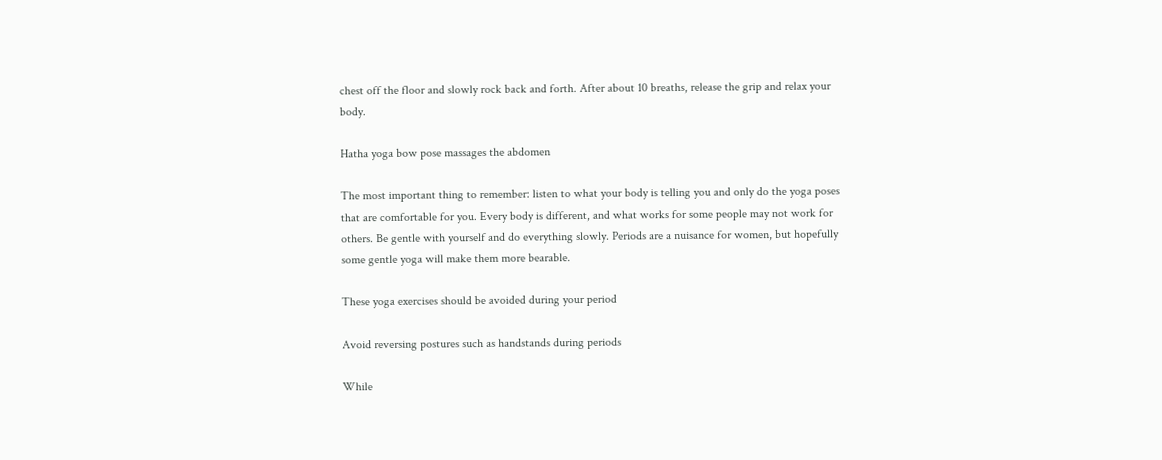chest off the floor and slowly rock back and forth. After about 10 breaths, release the grip and relax your body.

Hatha yoga bow pose massages the abdomen

The most important thing to remember: listen to what your body is telling you and only do the yoga poses that are comfortable for you. Every body is different, and what works for some people may not work for others. Be gentle with yourself and do everything slowly. Periods are a nuisance for women, but hopefully some gentle yoga will make them more bearable.

These yoga exercises should be avoided during your period

Avoid reversing postures such as handstands during periods

While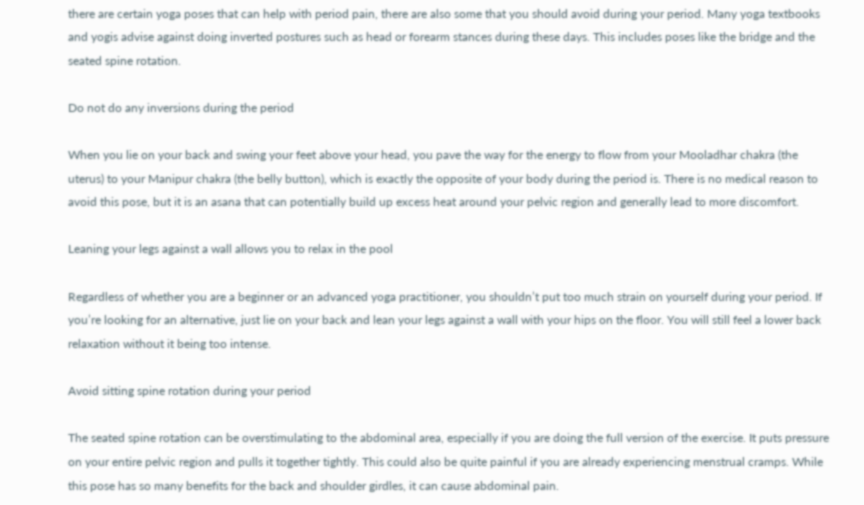there are certain yoga poses that can help with period pain, there are also some that you should avoid during your period. Many yoga textbooks and yogis advise against doing inverted postures such as head or forearm stances during these days. This includes poses like the bridge and the seated spine rotation.

Do not do any inversions during the period

When you lie on your back and swing your feet above your head, you pave the way for the energy to flow from your Mooladhar chakra (the uterus) to your Manipur chakra (the belly button), which is exactly the opposite of your body during the period is. There is no medical reason to avoid this pose, but it is an asana that can potentially build up excess heat around your pelvic region and generally lead to more discomfort.

Leaning your legs against a wall allows you to relax in the pool

Regardless of whether you are a beginner or an advanced yoga practitioner, you shouldn’t put too much strain on yourself during your period. If you’re looking for an alternative, just lie on your back and lean your legs against a wall with your hips on the floor. You will still feel a lower back relaxation without it being too intense.

Avoid sitting spine rotation during your period

The seated spine rotation can be overstimulating to the abdominal area, especially if you are doing the full version of the exercise. It puts pressure on your entire pelvic region and pulls it together tightly. This could also be quite painful if you are already experiencing menstrual cramps. While this pose has so many benefits for the back and shoulder girdles, it can cause abdominal pain.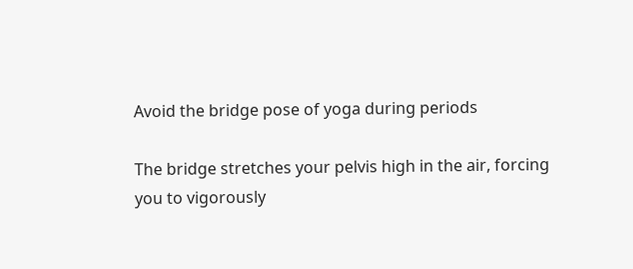Avoid the bridge pose of yoga during periods

The bridge stretches your pelvis high in the air, forcing you to vigorously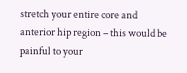stretch your entire core and anterior hip region – this would be painful to your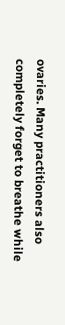ovaries. Many practitioners also completely forget to breathe while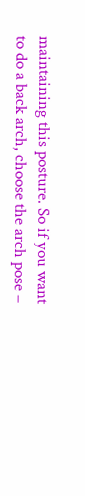maintaining this posture. So if you want to do a back arch, choose the arch pose –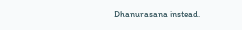Dhanurasana instead.